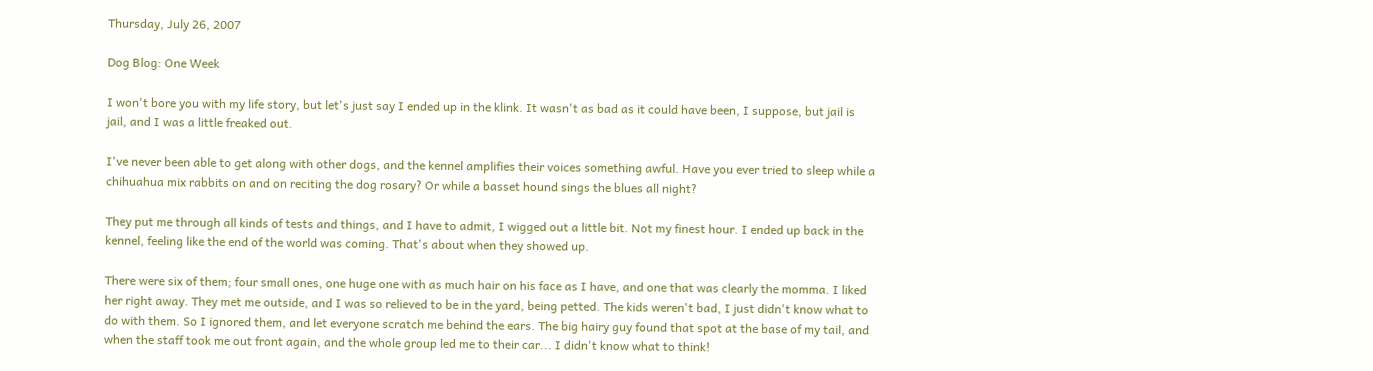Thursday, July 26, 2007

Dog Blog: One Week

I won't bore you with my life story, but let's just say I ended up in the klink. It wasn't as bad as it could have been, I suppose, but jail is jail, and I was a little freaked out.

I've never been able to get along with other dogs, and the kennel amplifies their voices something awful. Have you ever tried to sleep while a chihuahua mix rabbits on and on reciting the dog rosary? Or while a basset hound sings the blues all night?

They put me through all kinds of tests and things, and I have to admit, I wigged out a little bit. Not my finest hour. I ended up back in the kennel, feeling like the end of the world was coming. That's about when they showed up.

There were six of them; four small ones, one huge one with as much hair on his face as I have, and one that was clearly the momma. I liked her right away. They met me outside, and I was so relieved to be in the yard, being petted. The kids weren't bad, I just didn't know what to do with them. So I ignored them, and let everyone scratch me behind the ears. The big hairy guy found that spot at the base of my tail, and when the staff took me out front again, and the whole group led me to their car... I didn't know what to think!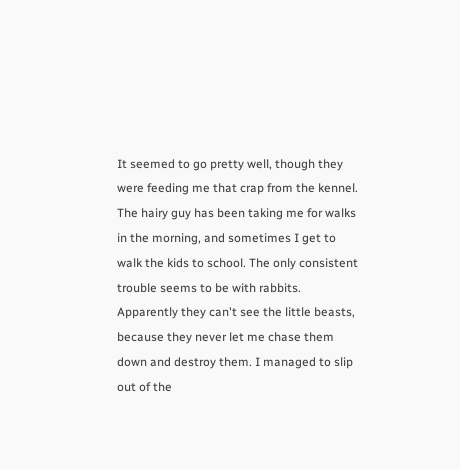It seemed to go pretty well, though they were feeding me that crap from the kennel. The hairy guy has been taking me for walks in the morning, and sometimes I get to walk the kids to school. The only consistent trouble seems to be with rabbits. Apparently they can't see the little beasts, because they never let me chase them down and destroy them. I managed to slip out of the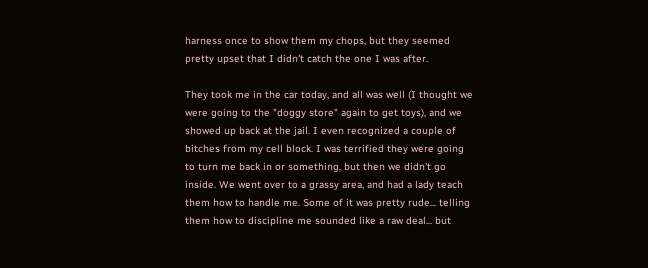harness once to show them my chops, but they seemed pretty upset that I didn't catch the one I was after.

They took me in the car today, and all was well (I thought we were going to the "doggy store" again to get toys), and we showed up back at the jail. I even recognized a couple of bitches from my cell block. I was terrified they were going to turn me back in or something, but then we didn't go inside. We went over to a grassy area, and had a lady teach them how to handle me. Some of it was pretty rude... telling them how to discipline me sounded like a raw deal... but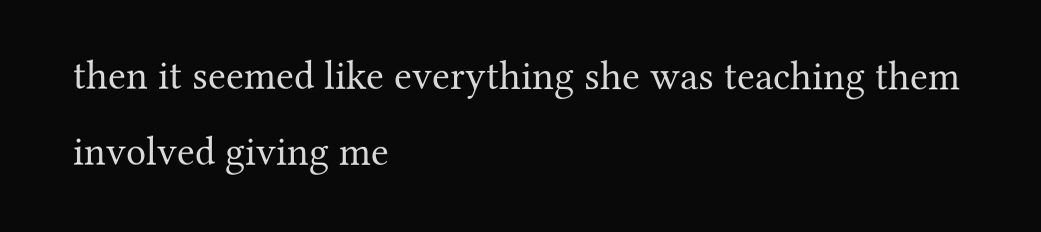then it seemed like everything she was teaching them involved giving me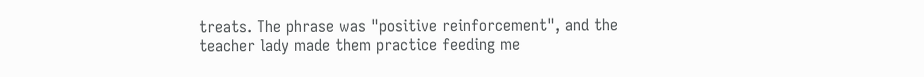treats. The phrase was "positive reinforcement", and the teacher lady made them practice feeding me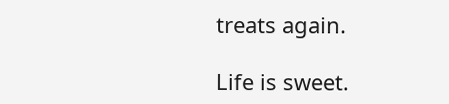treats again.

Life is sweet.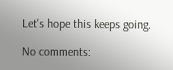Let's hope this keeps going.

No comments: